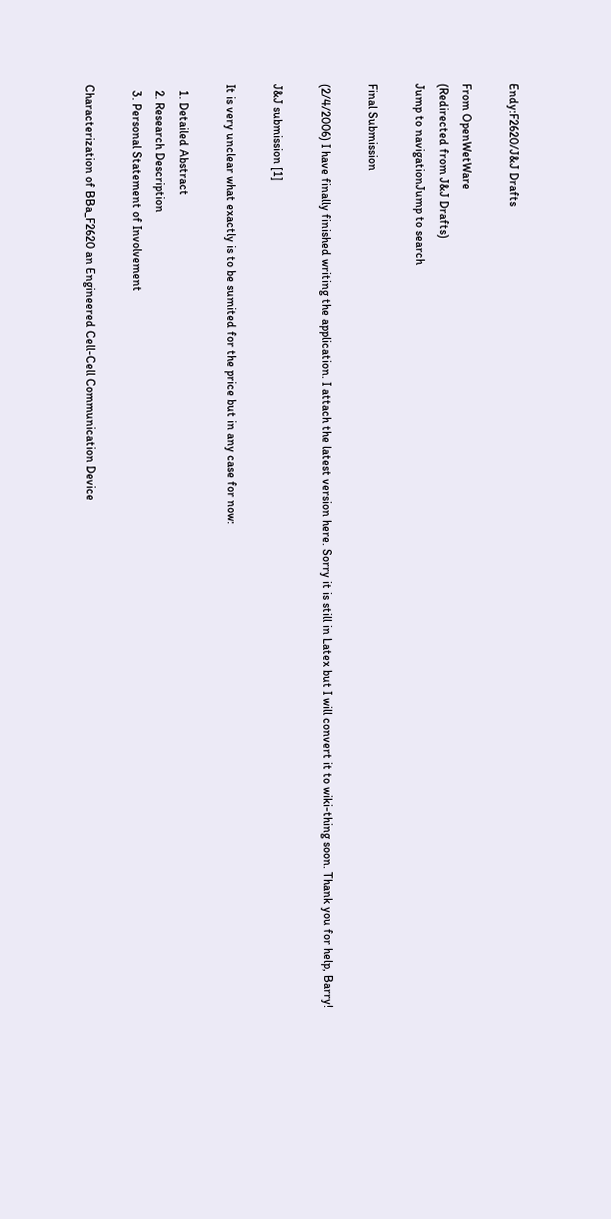Endy:F2620/J&J Drafts

From OpenWetWare
(Redirected from J&J Drafts)
Jump to navigationJump to search

Final Submission

(2/4/2006) I have finally finished writing the application. I attach the latest version here. Sorry it is still in Latex but I will convert it to wiki-thing soon. Thank you for help, Barry!

J&J submission [1]

It is very unclear what exactly is to be sumited for the price but in any case for now:

  1. Detailed Abstract
  2. Research Description
  3. Personal Statement of Involvement

Characterization of BBa_F2620 an Engineered Cell-Cell Communication Device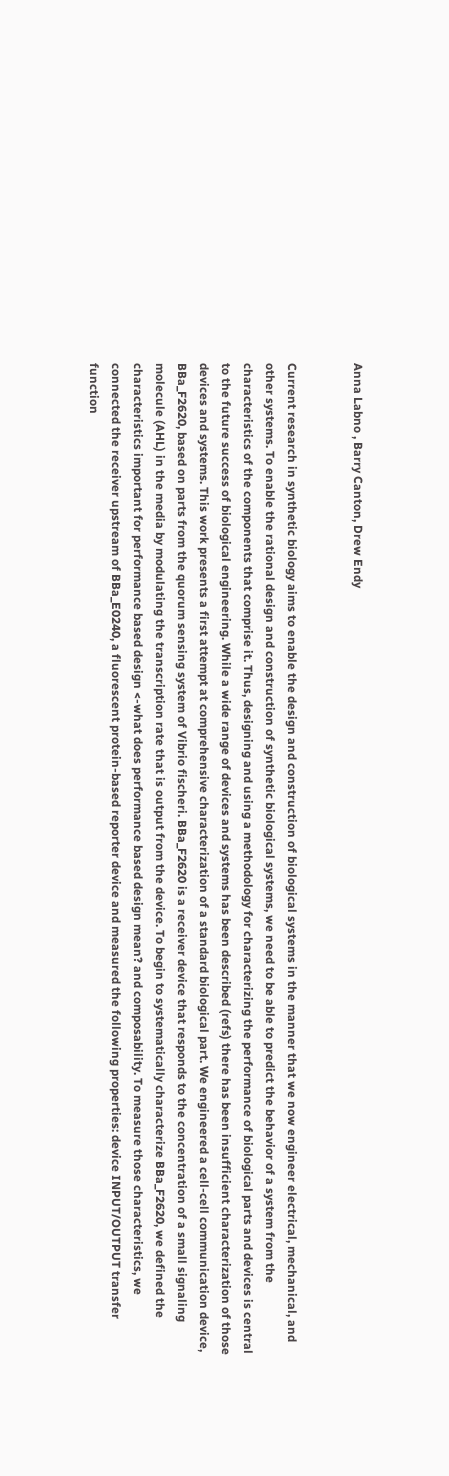Anna Labno , Barry Canton, Drew Endy


Current research in synthetic biology aims to enable the design and construction of biological systems in the manner that we now engineer electrical, mechanical, and other systems. To enable the rational design and construction of synthetic biological systems, we need to be able to predict the behavior of a system from the characteristics of the components that comprise it. Thus, designing and using a methodology for characterizing the performance of biological parts and devices is central to the future success of biological engineering. While a wide range of devices and systems has been described (refs) there has been insufficient characterization of those devices and systems. This work presents a first attempt at comprehensive characterization of a standard biological part. We engineered a cell-cell communication device, BBa_F2620, based on parts from the quorum sensing system of Vibrio fischeri. BBa_F2620 is a receiver device that responds to the concentration of a small signaling molecule (AHL) in the media by modulating the transcription rate that is output from the device. To begin to systematically characterize BBa_F2620, we defined the characteristics important for performance based design <-what does performance based design mean? and composability. To measure those characteristics, we connected the receiver upstream of BBa_E0240, a fluorescent protein-based reporter device and measured the following properties: device INPUT/OUTPUT transfer function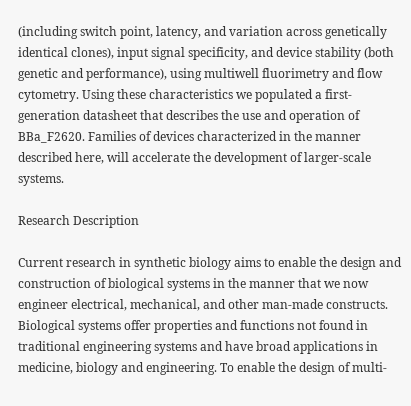(including switch point, latency, and variation across genetically identical clones), input signal specificity, and device stability (both genetic and performance), using multiwell fluorimetry and flow cytometry. Using these characteristics we populated a first-generation datasheet that describes the use and operation of BBa_F2620. Families of devices characterized in the manner described here, will accelerate the development of larger-scale systems.

Research Description

Current research in synthetic biology aims to enable the design and construction of biological systems in the manner that we now engineer electrical, mechanical, and other man-made constructs. Biological systems offer properties and functions not found in traditional engineering systems and have broad applications in medicine, biology and engineering. To enable the design of multi-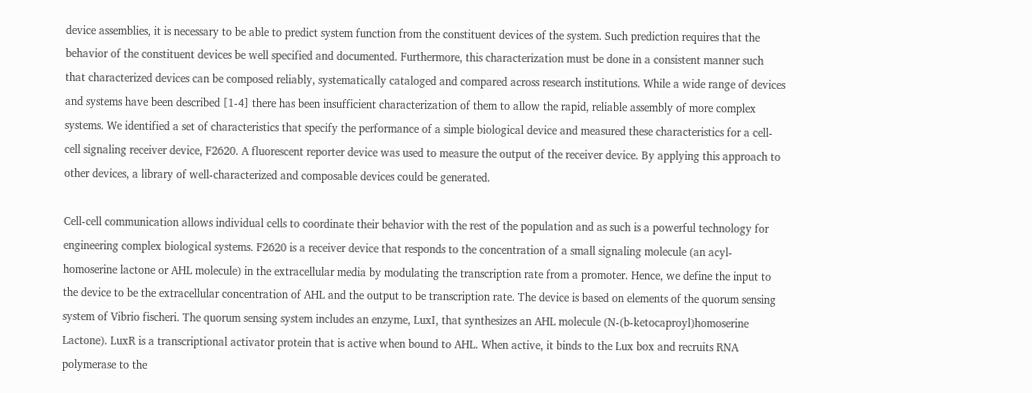device assemblies, it is necessary to be able to predict system function from the constituent devices of the system. Such prediction requires that the behavior of the constituent devices be well specified and documented. Furthermore, this characterization must be done in a consistent manner such that characterized devices can be composed reliably, systematically cataloged and compared across research institutions. While a wide range of devices and systems have been described [1-4] there has been insufficient characterization of them to allow the rapid, reliable assembly of more complex systems. We identified a set of characteristics that specify the performance of a simple biological device and measured these characteristics for a cell-cell signaling receiver device, F2620. A fluorescent reporter device was used to measure the output of the receiver device. By applying this approach to other devices, a library of well-characterized and composable devices could be generated.

Cell-cell communication allows individual cells to coordinate their behavior with the rest of the population and as such is a powerful technology for engineering complex biological systems. F2620 is a receiver device that responds to the concentration of a small signaling molecule (an acyl-homoserine lactone or AHL molecule) in the extracellular media by modulating the transcription rate from a promoter. Hence, we define the input to the device to be the extracellular concentration of AHL and the output to be transcription rate. The device is based on elements of the quorum sensing system of Vibrio fischeri. The quorum sensing system includes an enzyme, LuxI, that synthesizes an AHL molecule (N-(b-ketocaproyl)homoserine Lactone). LuxR is a transcriptional activator protein that is active when bound to AHL. When active, it binds to the Lux box and recruits RNA polymerase to the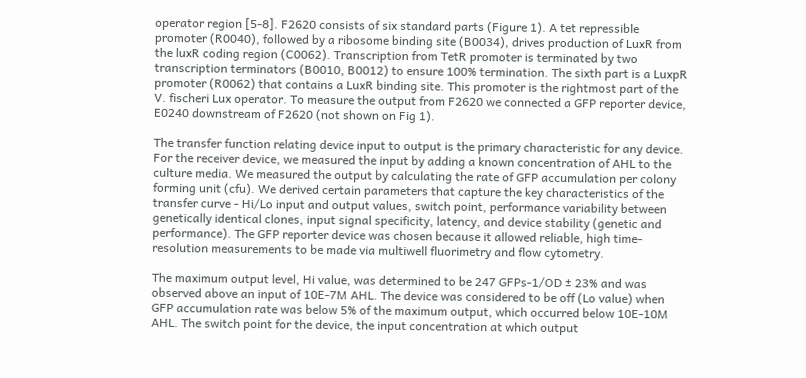operator region [5-8]. F2620 consists of six standard parts (Figure 1). A tet repressible promoter (R0040), followed by a ribosome binding site (B0034), drives production of LuxR from the luxR coding region (C0062). Transcription from TetR promoter is terminated by two transcription terminators (B0010, B0012) to ensure 100% termination. The sixth part is a LuxpR promoter (R0062) that contains a LuxR binding site. This promoter is the rightmost part of the V. fischeri Lux operator. To measure the output from F2620 we connected a GFP reporter device, E0240 downstream of F2620 (not shown on Fig 1).

The transfer function relating device input to output is the primary characteristic for any device. For the receiver device, we measured the input by adding a known concentration of AHL to the culture media. We measured the output by calculating the rate of GFP accumulation per colony forming unit (cfu). We derived certain parameters that capture the key characteristics of the transfer curve - Hi/Lo input and output values, switch point, performance variability between genetically identical clones, input signal specificity, latency, and device stability (genetic and performance). The GFP reporter device was chosen because it allowed reliable, high time-resolution measurements to be made via multiwell fluorimetry and flow cytometry.

The maximum output level, Hi value, was determined to be 247 GFPs-1/OD ± 23% and was observed above an input of 10E-7M AHL. The device was considered to be off (Lo value) when GFP accumulation rate was below 5% of the maximum output, which occurred below 10E-10M AHL. The switch point for the device, the input concentration at which output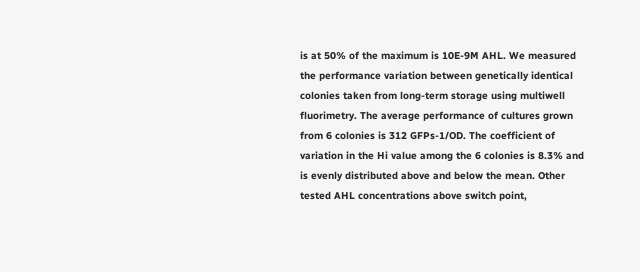is at 50% of the maximum is 10E-9M AHL. We measured the performance variation between genetically identical colonies taken from long-term storage using multiwell fluorimetry. The average performance of cultures grown from 6 colonies is 312 GFPs-1/OD. The coefficient of variation in the Hi value among the 6 colonies is 8.3% and is evenly distributed above and below the mean. Other tested AHL concentrations above switch point,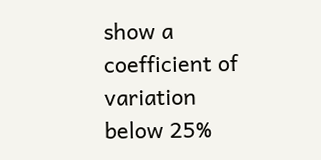show a coefficient of variation below 25%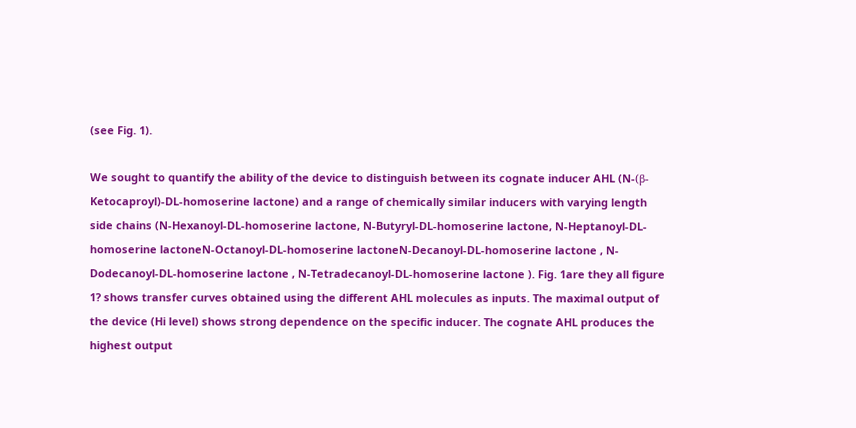(see Fig. 1).

We sought to quantify the ability of the device to distinguish between its cognate inducer AHL (N-(β-Ketocaproyl)-DL-homoserine lactone) and a range of chemically similar inducers with varying length side chains (N-Hexanoyl-DL-homoserine lactone, N-Butyryl-DL-homoserine lactone, N-Heptanoyl-DL-homoserine lactoneN-Octanoyl-DL-homoserine lactoneN-Decanoyl-DL-homoserine lactone , N-Dodecanoyl-DL-homoserine lactone , N-Tetradecanoyl-DL-homoserine lactone ). Fig. 1are they all figure 1? shows transfer curves obtained using the different AHL molecules as inputs. The maximal output of the device (Hi level) shows strong dependence on the specific inducer. The cognate AHL produces the highest output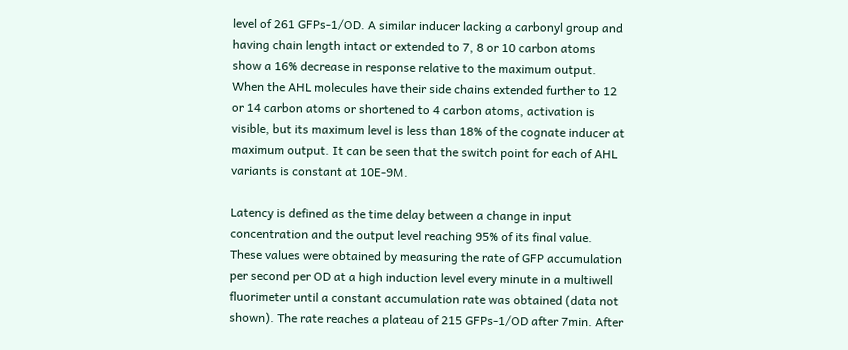level of 261 GFPs-1/OD. A similar inducer lacking a carbonyl group and having chain length intact or extended to 7, 8 or 10 carbon atoms show a 16% decrease in response relative to the maximum output. When the AHL molecules have their side chains extended further to 12 or 14 carbon atoms or shortened to 4 carbon atoms, activation is visible, but its maximum level is less than 18% of the cognate inducer at maximum output. It can be seen that the switch point for each of AHL variants is constant at 10E-9M.

Latency is defined as the time delay between a change in input concentration and the output level reaching 95% of its final value. These values were obtained by measuring the rate of GFP accumulation per second per OD at a high induction level every minute in a multiwell fluorimeter until a constant accumulation rate was obtained (data not shown). The rate reaches a plateau of 215 GFPs-1/OD after 7min. After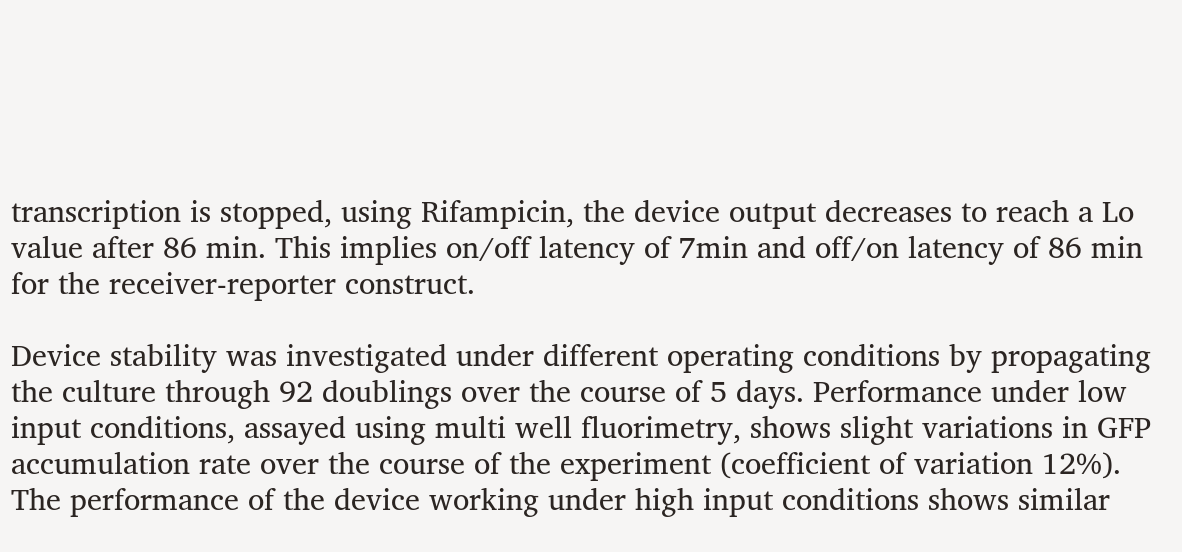transcription is stopped, using Rifampicin, the device output decreases to reach a Lo value after 86 min. This implies on/off latency of 7min and off/on latency of 86 min for the receiver-reporter construct.

Device stability was investigated under different operating conditions by propagating the culture through 92 doublings over the course of 5 days. Performance under low input conditions, assayed using multi well fluorimetry, shows slight variations in GFP accumulation rate over the course of the experiment (coefficient of variation 12%). The performance of the device working under high input conditions shows similar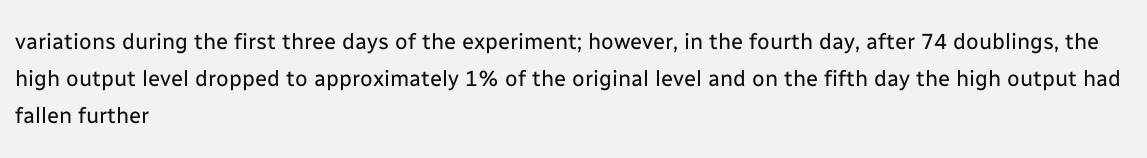variations during the first three days of the experiment; however, in the fourth day, after 74 doublings, the high output level dropped to approximately 1% of the original level and on the fifth day the high output had fallen further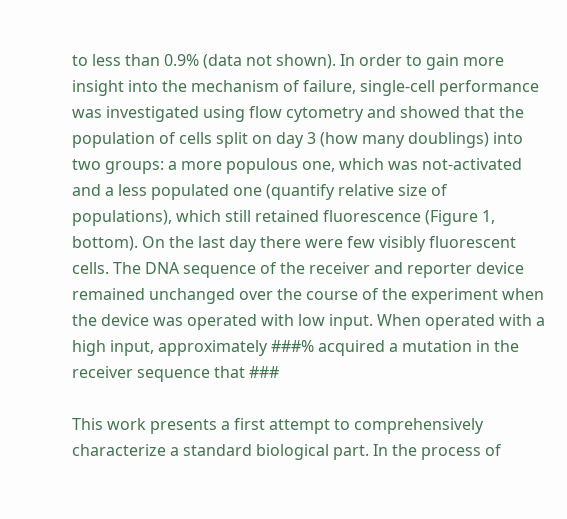to less than 0.9% (data not shown). In order to gain more insight into the mechanism of failure, single-cell performance was investigated using flow cytometry and showed that the population of cells split on day 3 (how many doublings) into two groups: a more populous one, which was not-activated and a less populated one (quantify relative size of populations), which still retained fluorescence (Figure 1, bottom). On the last day there were few visibly fluorescent cells. The DNA sequence of the receiver and reporter device remained unchanged over the course of the experiment when the device was operated with low input. When operated with a high input, approximately ###% acquired a mutation in the receiver sequence that ###

This work presents a first attempt to comprehensively characterize a standard biological part. In the process of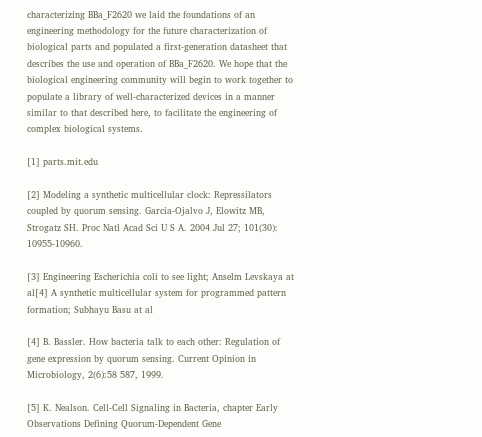characterizing BBa_F2620 we laid the foundations of an engineering methodology for the future characterization of biological parts and populated a first-generation datasheet that describes the use and operation of BBa_F2620. We hope that the biological engineering community will begin to work together to populate a library of well-characterized devices in a manner similar to that described here, to facilitate the engineering of complex biological systems.

[1] parts.mit.edu

[2] Modeling a synthetic multicellular clock: Repressilators coupled by quorum sensing. Garcia-Ojalvo J, Elowitz MB, Strogatz SH. Proc Natl Acad Sci U S A. 2004 Jul 27; 101(30): 10955-10960.

[3] Engineering Escherichia coli to see light; Anselm Levskaya at al[4] A synthetic multicellular system for programmed pattern formation; Subhayu Basu at al

[4] B. Bassler. How bacteria talk to each other: Regulation of gene expression by quorum sensing. Current Opinion in Microbiology, 2(6):58 587, 1999.

[5] K. Nealson. Cell-Cell Signaling in Bacteria, chapter Early Observations Defining Quorum-Dependent Gene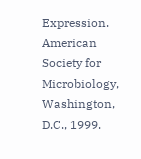Expression. American Society for Microbiology, Washington, D.C., 1999.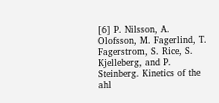[6] P. Nilsson, A. Olofsson, M. Fagerlind, T. Fagerstrom, S. Rice, S. Kjelleberg, and P. Steinberg. Kinetics of the ahl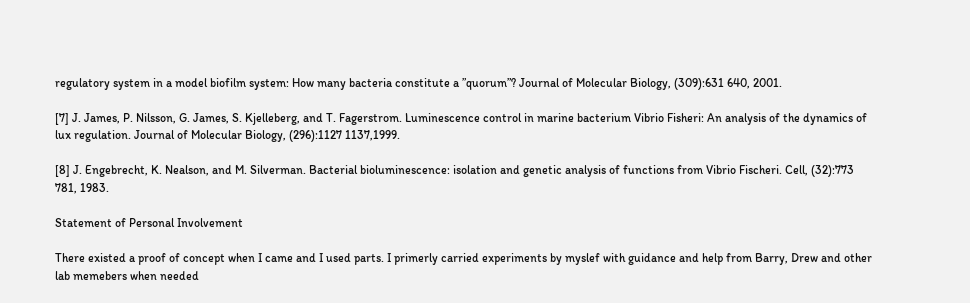regulatory system in a model biofilm system: How many bacteria constitute a ”quorum”? Journal of Molecular Biology, (309):631 640, 2001.

[7] J. James, P. Nilsson, G. James, S. Kjelleberg, and T. Fagerstrom. Luminescence control in marine bacterium Vibrio Fisheri: An analysis of the dynamics of lux regulation. Journal of Molecular Biology, (296):1127 1137,1999.

[8] J. Engebrecht, K. Nealson, and M. Silverman. Bacterial bioluminescence: isolation and genetic analysis of functions from Vibrio Fischeri. Cell, (32):773 781, 1983.

Statement of Personal Involvement

There existed a proof of concept when I came and I used parts. I primerly carried experiments by myslef with guidance and help from Barry, Drew and other lab memebers when needed